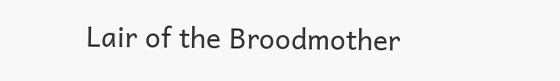Lair of the Broodmother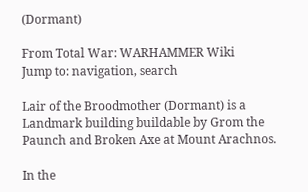(Dormant)

From Total War: WARHAMMER Wiki
Jump to: navigation, search

Lair of the Broodmother (Dormant) is a Landmark building buildable by Grom the Paunch and Broken Axe at Mount Arachnos.

In the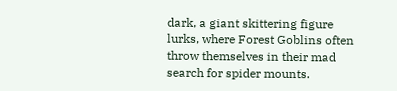dark, a giant skittering figure lurks, where Forest Goblins often throw themselves in their mad search for spider mounts.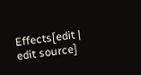Effects[edit | edit source]